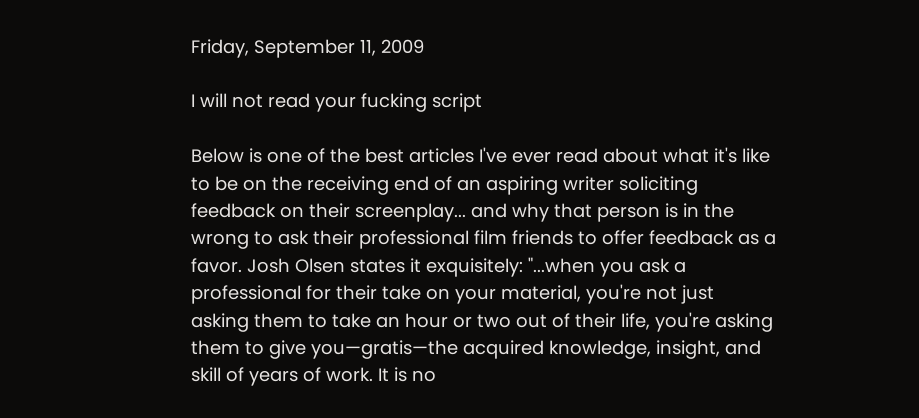Friday, September 11, 2009

I will not read your fucking script

Below is one of the best articles I've ever read about what it's like to be on the receiving end of an aspiring writer soliciting feedback on their screenplay... and why that person is in the wrong to ask their professional film friends to offer feedback as a favor. Josh Olsen states it exquisitely: "...when you ask a professional for their take on your material, you're not just asking them to take an hour or two out of their life, you're asking them to give you—gratis—the acquired knowledge, insight, and skill of years of work. It is no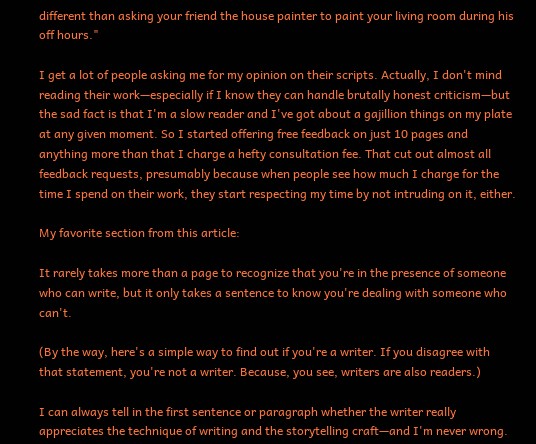different than asking your friend the house painter to paint your living room during his off hours."

I get a lot of people asking me for my opinion on their scripts. Actually, I don't mind reading their work—especially if I know they can handle brutally honest criticism—but the sad fact is that I'm a slow reader and I've got about a gajillion things on my plate at any given moment. So I started offering free feedback on just 10 pages and anything more than that I charge a hefty consultation fee. That cut out almost all feedback requests, presumably because when people see how much I charge for the time I spend on their work, they start respecting my time by not intruding on it, either.

My favorite section from this article:

It rarely takes more than a page to recognize that you're in the presence of someone who can write, but it only takes a sentence to know you're dealing with someone who can't.

(By the way, here's a simple way to find out if you're a writer. If you disagree with that statement, you're not a writer. Because, you see, writers are also readers.)

I can always tell in the first sentence or paragraph whether the writer really appreciates the technique of writing and the storytelling craft—and I'm never wrong.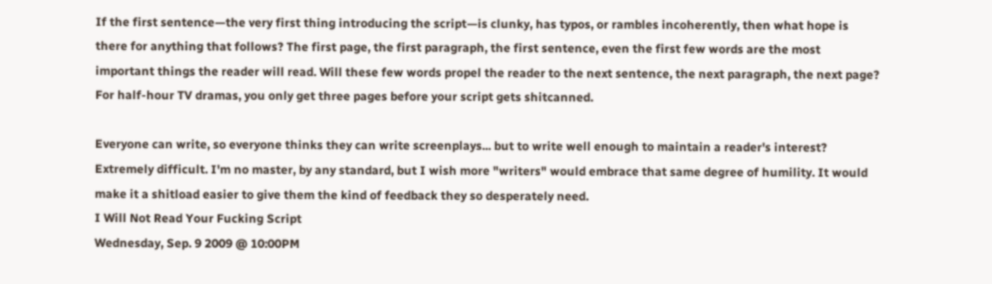If the first sentence—the very first thing introducing the script—is clunky, has typos, or rambles incoherently, then what hope is there for anything that follows? The first page, the first paragraph, the first sentence, even the first few words are the most important things the reader will read. Will these few words propel the reader to the next sentence, the next paragraph, the next page? For half-hour TV dramas, you only get three pages before your script gets shitcanned.

Everyone can write, so everyone thinks they can write screenplays... but to write well enough to maintain a reader's interest? Extremely difficult. I'm no master, by any standard, but I wish more "writers" would embrace that same degree of humility. It would make it a shitload easier to give them the kind of feedback they so desperately need.
I Will Not Read Your Fucking Script
Wednesday, Sep. 9 2009 @ 10:00PM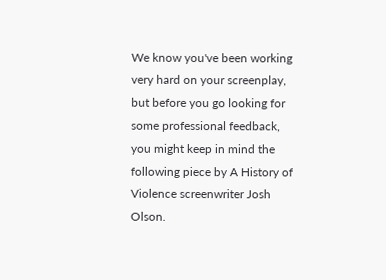We know you've been working very hard on your screenplay, but before you go looking for some professional feedback, you might keep in mind the following piece by A History of Violence screenwriter Josh Olson.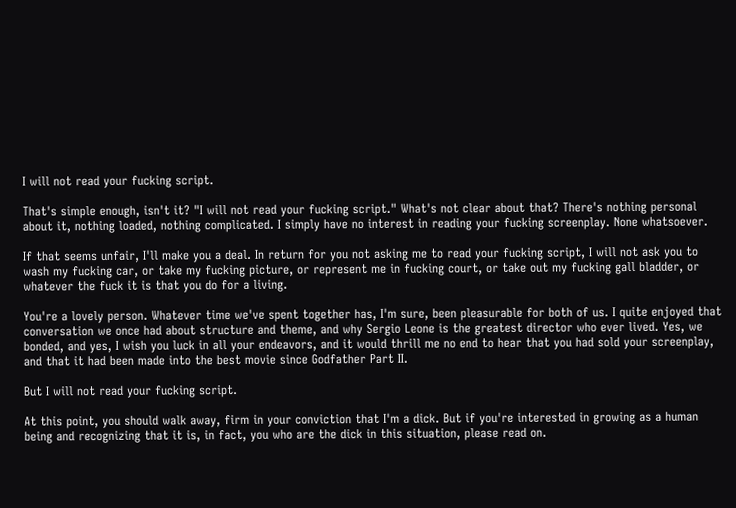I will not read your fucking script.

That's simple enough, isn't it? "I will not read your fucking script." What's not clear about that? There's nothing personal about it, nothing loaded, nothing complicated. I simply have no interest in reading your fucking screenplay. None whatsoever.

If that seems unfair, I'll make you a deal. In return for you not asking me to read your fucking script, I will not ask you to wash my fucking car, or take my fucking picture, or represent me in fucking court, or take out my fucking gall bladder, or whatever the fuck it is that you do for a living.

You're a lovely person. Whatever time we've spent together has, I'm sure, been pleasurable for both of us. I quite enjoyed that conversation we once had about structure and theme, and why Sergio Leone is the greatest director who ever lived. Yes, we bonded, and yes, I wish you luck in all your endeavors, and it would thrill me no end to hear that you had sold your screenplay, and that it had been made into the best movie since Godfather Part II.

But I will not read your fucking script.

At this point, you should walk away, firm in your conviction that I'm a dick. But if you're interested in growing as a human being and recognizing that it is, in fact, you who are the dick in this situation, please read on.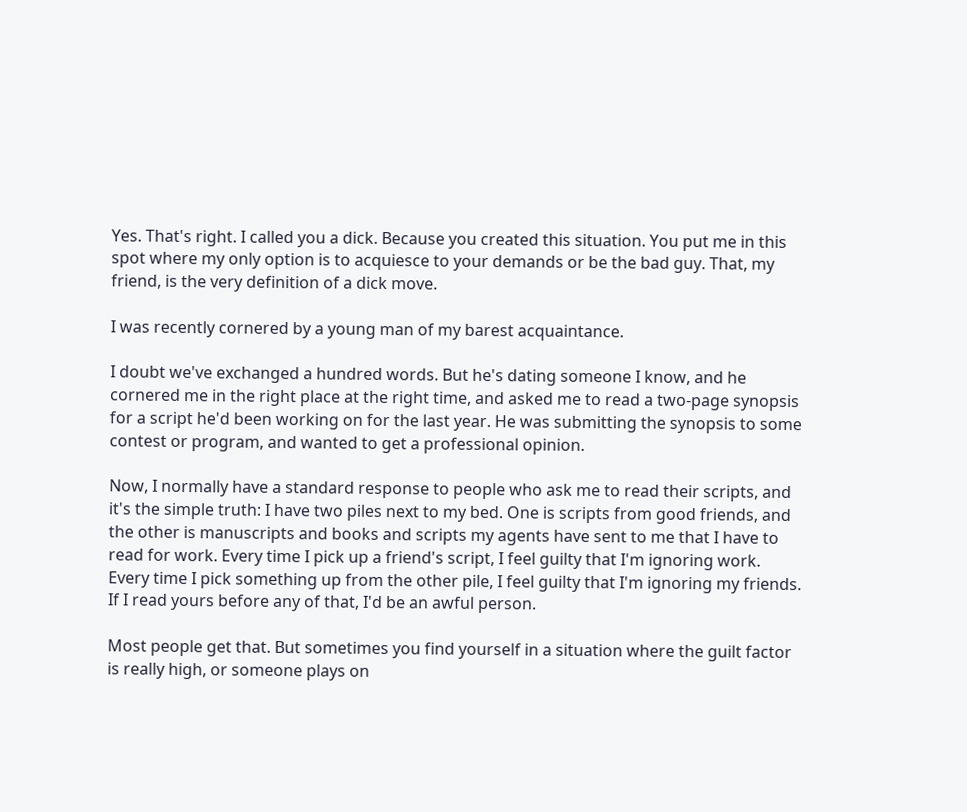Yes. That's right. I called you a dick. Because you created this situation. You put me in this spot where my only option is to acquiesce to your demands or be the bad guy. That, my friend, is the very definition of a dick move.

I was recently cornered by a young man of my barest acquaintance.

I doubt we've exchanged a hundred words. But he's dating someone I know, and he cornered me in the right place at the right time, and asked me to read a two-page synopsis for a script he'd been working on for the last year. He was submitting the synopsis to some contest or program, and wanted to get a professional opinion.

Now, I normally have a standard response to people who ask me to read their scripts, and it's the simple truth: I have two piles next to my bed. One is scripts from good friends, and the other is manuscripts and books and scripts my agents have sent to me that I have to read for work. Every time I pick up a friend's script, I feel guilty that I'm ignoring work. Every time I pick something up from the other pile, I feel guilty that I'm ignoring my friends. If I read yours before any of that, I'd be an awful person.

Most people get that. But sometimes you find yourself in a situation where the guilt factor is really high, or someone plays on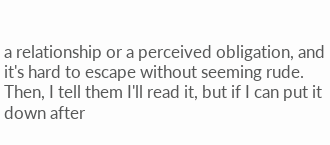a relationship or a perceived obligation, and it's hard to escape without seeming rude. Then, I tell them I'll read it, but if I can put it down after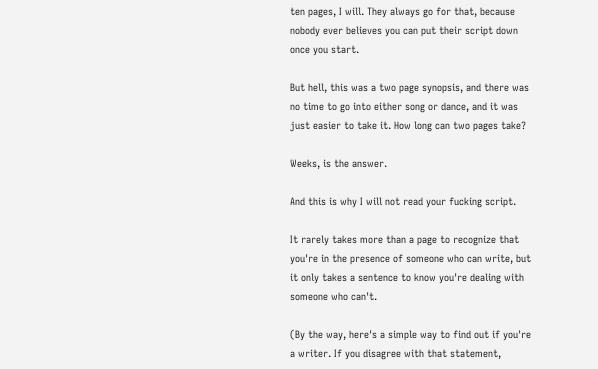ten pages, I will. They always go for that, because nobody ever believes you can put their script down once you start.

But hell, this was a two page synopsis, and there was no time to go into either song or dance, and it was just easier to take it. How long can two pages take?

Weeks, is the answer.

And this is why I will not read your fucking script.

It rarely takes more than a page to recognize that you're in the presence of someone who can write, but it only takes a sentence to know you're dealing with someone who can't.

(By the way, here's a simple way to find out if you're a writer. If you disagree with that statement,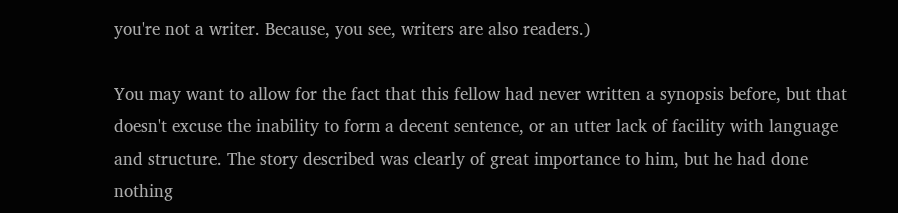you're not a writer. Because, you see, writers are also readers.)

You may want to allow for the fact that this fellow had never written a synopsis before, but that doesn't excuse the inability to form a decent sentence, or an utter lack of facility with language and structure. The story described was clearly of great importance to him, but he had done nothing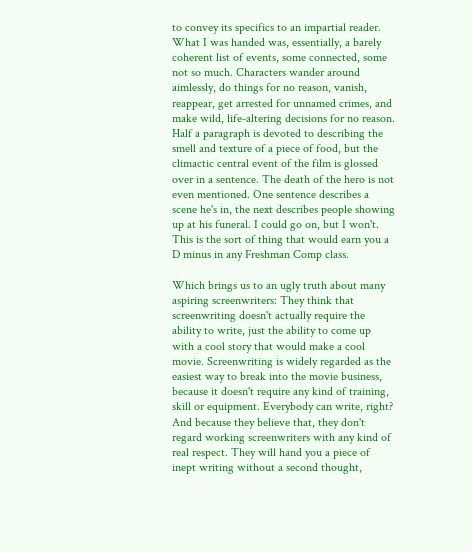to convey its specifics to an impartial reader. What I was handed was, essentially, a barely coherent list of events, some connected, some not so much. Characters wander around aimlessly, do things for no reason, vanish, reappear, get arrested for unnamed crimes, and make wild, life-altering decisions for no reason. Half a paragraph is devoted to describing the smell and texture of a piece of food, but the climactic central event of the film is glossed over in a sentence. The death of the hero is not even mentioned. One sentence describes a scene he's in, the next describes people showing up at his funeral. I could go on, but I won't. This is the sort of thing that would earn you a D minus in any Freshman Comp class.

Which brings us to an ugly truth about many aspiring screenwriters: They think that screenwriting doesn't actually require the ability to write, just the ability to come up with a cool story that would make a cool movie. Screenwriting is widely regarded as the easiest way to break into the movie business, because it doesn't require any kind of training, skill or equipment. Everybody can write, right? And because they believe that, they don't regard working screenwriters with any kind of real respect. They will hand you a piece of inept writing without a second thought,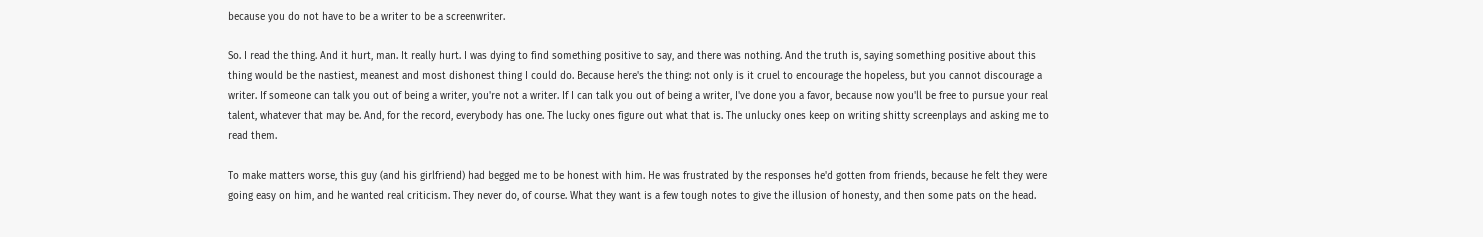because you do not have to be a writer to be a screenwriter.

So. I read the thing. And it hurt, man. It really hurt. I was dying to find something positive to say, and there was nothing. And the truth is, saying something positive about this thing would be the nastiest, meanest and most dishonest thing I could do. Because here's the thing: not only is it cruel to encourage the hopeless, but you cannot discourage a writer. If someone can talk you out of being a writer, you're not a writer. If I can talk you out of being a writer, I've done you a favor, because now you'll be free to pursue your real talent, whatever that may be. And, for the record, everybody has one. The lucky ones figure out what that is. The unlucky ones keep on writing shitty screenplays and asking me to read them.

To make matters worse, this guy (and his girlfriend) had begged me to be honest with him. He was frustrated by the responses he'd gotten from friends, because he felt they were going easy on him, and he wanted real criticism. They never do, of course. What they want is a few tough notes to give the illusion of honesty, and then some pats on the head.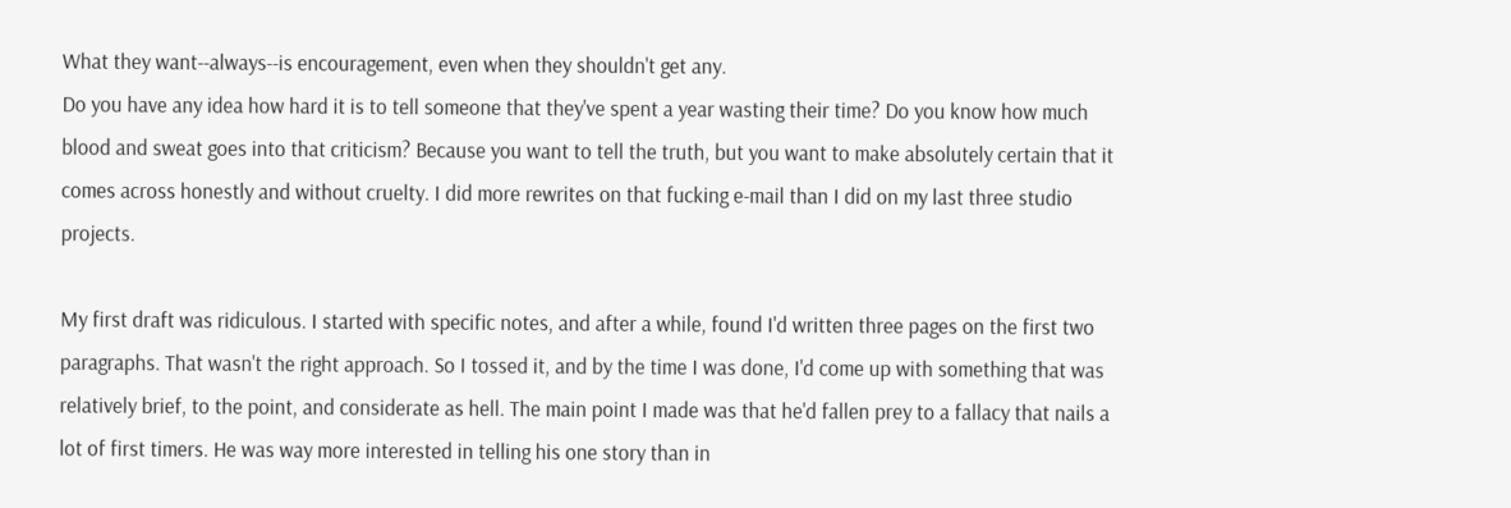What they want--always--is encouragement, even when they shouldn't get any.
Do you have any idea how hard it is to tell someone that they've spent a year wasting their time? Do you know how much blood and sweat goes into that criticism? Because you want to tell the truth, but you want to make absolutely certain that it comes across honestly and without cruelty. I did more rewrites on that fucking e-mail than I did on my last three studio projects.

My first draft was ridiculous. I started with specific notes, and after a while, found I'd written three pages on the first two paragraphs. That wasn't the right approach. So I tossed it, and by the time I was done, I'd come up with something that was relatively brief, to the point, and considerate as hell. The main point I made was that he'd fallen prey to a fallacy that nails a lot of first timers. He was way more interested in telling his one story than in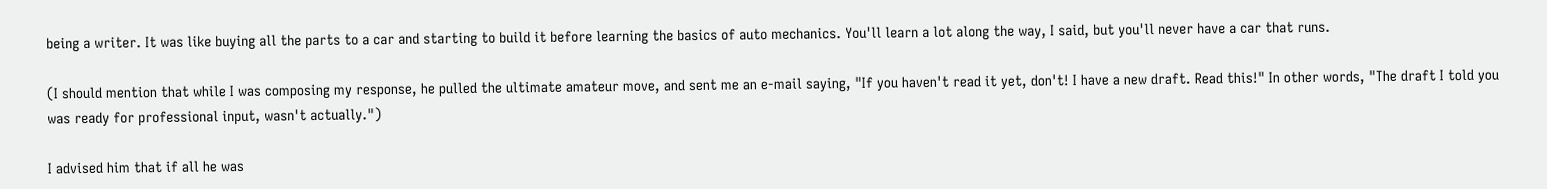being a writer. It was like buying all the parts to a car and starting to build it before learning the basics of auto mechanics. You'll learn a lot along the way, I said, but you'll never have a car that runs.

(I should mention that while I was composing my response, he pulled the ultimate amateur move, and sent me an e-mail saying, "If you haven't read it yet, don't! I have a new draft. Read this!" In other words, "The draft I told you was ready for professional input, wasn't actually.")

I advised him that if all he was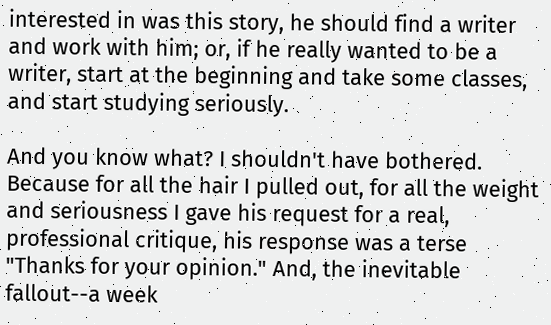interested in was this story, he should find a writer and work with him; or, if he really wanted to be a writer, start at the beginning and take some classes, and start studying seriously.

And you know what? I shouldn't have bothered. Because for all the hair I pulled out, for all the weight and seriousness I gave his request for a real, professional critique, his response was a terse "Thanks for your opinion." And, the inevitable fallout--a week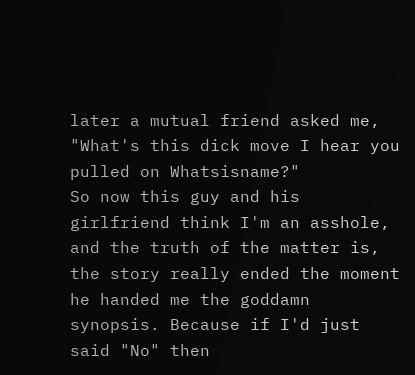later a mutual friend asked me, "What's this dick move I hear you pulled on Whatsisname?"
So now this guy and his girlfriend think I'm an asshole, and the truth of the matter is, the story really ended the moment he handed me the goddamn synopsis. Because if I'd just said "No" then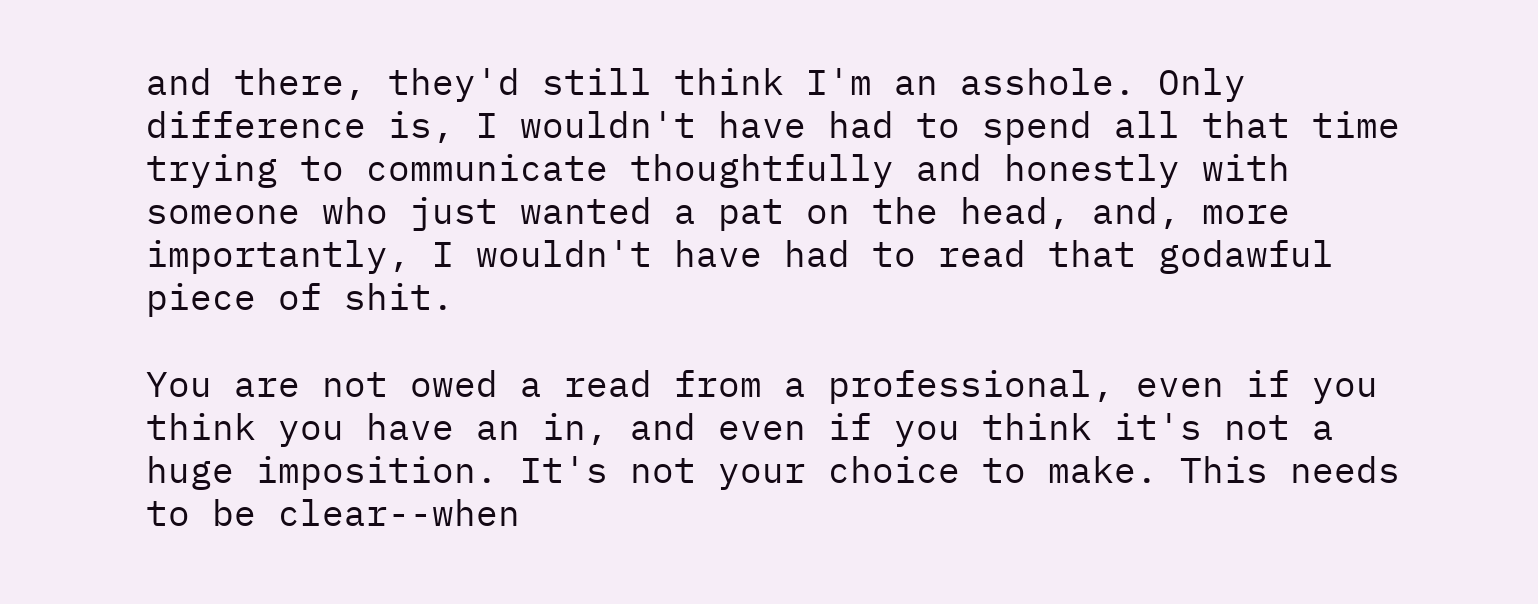and there, they'd still think I'm an asshole. Only difference is, I wouldn't have had to spend all that time trying to communicate thoughtfully and honestly with someone who just wanted a pat on the head, and, more importantly, I wouldn't have had to read that godawful piece of shit.

You are not owed a read from a professional, even if you think you have an in, and even if you think it's not a huge imposition. It's not your choice to make. This needs to be clear--when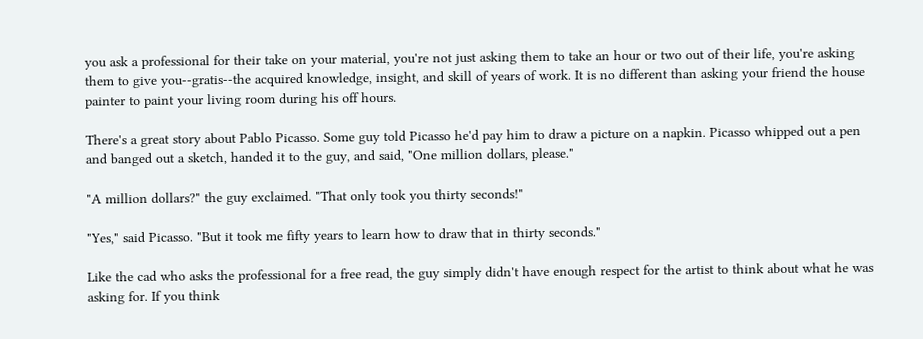you ask a professional for their take on your material, you're not just asking them to take an hour or two out of their life, you're asking them to give you--gratis--the acquired knowledge, insight, and skill of years of work. It is no different than asking your friend the house painter to paint your living room during his off hours.

There's a great story about Pablo Picasso. Some guy told Picasso he'd pay him to draw a picture on a napkin. Picasso whipped out a pen and banged out a sketch, handed it to the guy, and said, "One million dollars, please."

"A million dollars?" the guy exclaimed. "That only took you thirty seconds!"

"Yes," said Picasso. "But it took me fifty years to learn how to draw that in thirty seconds."

Like the cad who asks the professional for a free read, the guy simply didn't have enough respect for the artist to think about what he was asking for. If you think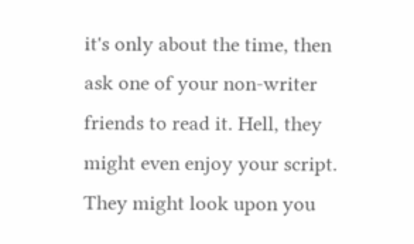it's only about the time, then ask one of your non-writer friends to read it. Hell, they might even enjoy your script. They might look upon you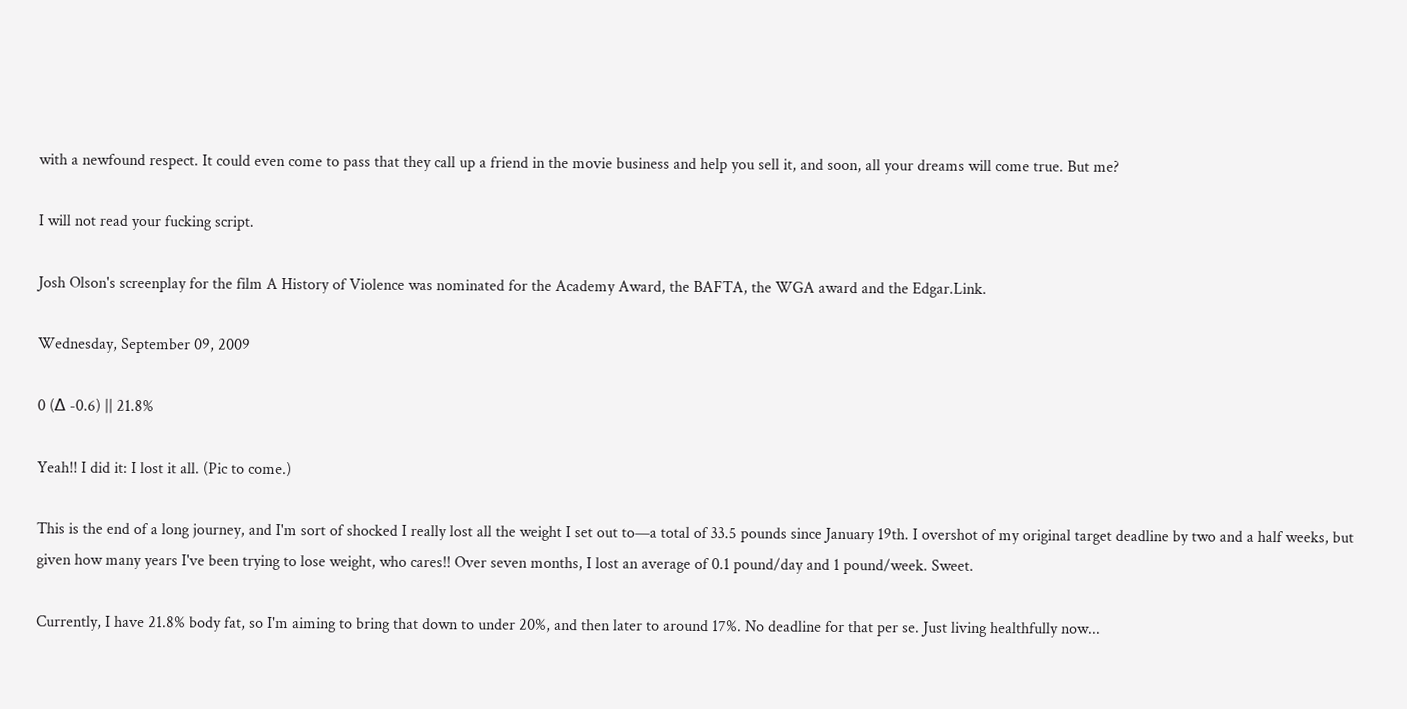with a newfound respect. It could even come to pass that they call up a friend in the movie business and help you sell it, and soon, all your dreams will come true. But me?

I will not read your fucking script.

Josh Olson's screenplay for the film A History of Violence was nominated for the Academy Award, the BAFTA, the WGA award and the Edgar.Link.

Wednesday, September 09, 2009

0 (∆ -0.6) || 21.8%

Yeah!! I did it: I lost it all. (Pic to come.)

This is the end of a long journey, and I'm sort of shocked I really lost all the weight I set out to—a total of 33.5 pounds since January 19th. I overshot of my original target deadline by two and a half weeks, but given how many years I've been trying to lose weight, who cares!! Over seven months, I lost an average of 0.1 pound/day and 1 pound/week. Sweet.

Currently, I have 21.8% body fat, so I'm aiming to bring that down to under 20%, and then later to around 17%. No deadline for that per se. Just living healthfully now...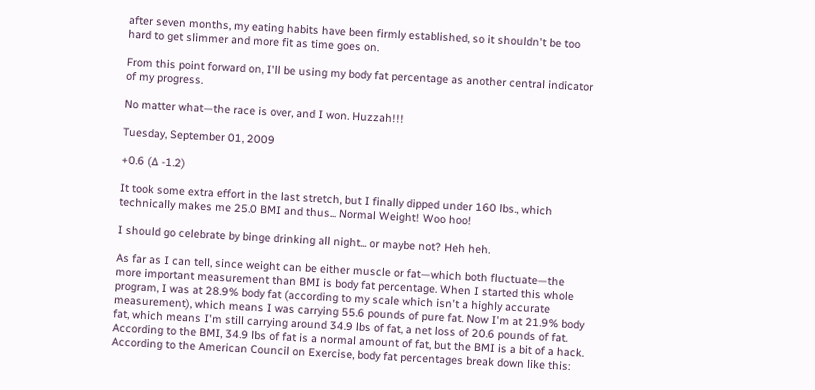after seven months, my eating habits have been firmly established, so it shouldn't be too hard to get slimmer and more fit as time goes on.

From this point forward on, I'll be using my body fat percentage as another central indicator of my progress.

No matter what—the race is over, and I won. Huzzah!!!

Tuesday, September 01, 2009

+0.6 (∆ -1.2)

It took some extra effort in the last stretch, but I finally dipped under 160 lbs., which technically makes me 25.0 BMI and thus... Normal Weight! Woo hoo!

I should go celebrate by binge drinking all night... or maybe not? Heh heh.

As far as I can tell, since weight can be either muscle or fat—which both fluctuate—the more important measurement than BMI is body fat percentage. When I started this whole program, I was at 28.9% body fat (according to my scale which isn't a highly accurate measurement), which means I was carrying 55.6 pounds of pure fat. Now I'm at 21.9% body fat, which means I'm still carrying around 34.9 lbs of fat, a net loss of 20.6 pounds of fat. According to the BMI, 34.9 lbs of fat is a normal amount of fat, but the BMI is a bit of a hack. According to the American Council on Exercise, body fat percentages break down like this: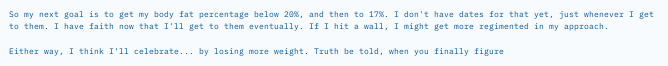So my next goal is to get my body fat percentage below 20%, and then to 17%. I don't have dates for that yet, just whenever I get to them. I have faith now that I'll get to them eventually. If I hit a wall, I might get more regimented in my approach.

Either way, I think I'll celebrate... by losing more weight. Truth be told, when you finally figure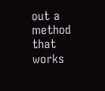out a method that works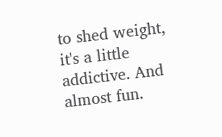to shed weight, it's a little addictive. And almost fun.